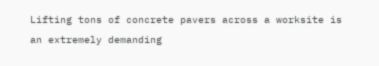Lifting tons of concrete pavers across a worksite is an extremely demanding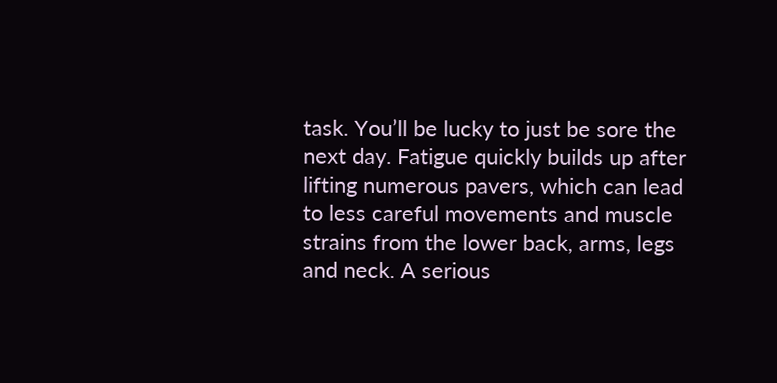task. You’ll be lucky to just be sore the next day. Fatigue quickly builds up after lifting numerous pavers, which can lead to less careful movements and muscle strains from the lower back, arms, legs and neck. A serious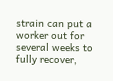strain can put a worker out for several weeks to fully recover,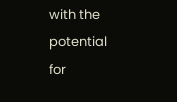with the potential for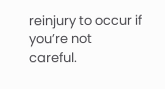reinjury to occur if you’re not careful.